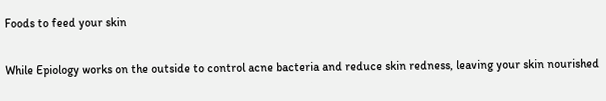Foods to feed your skin

While Epiology works on the outside to control acne bacteria and reduce skin redness, leaving your skin nourished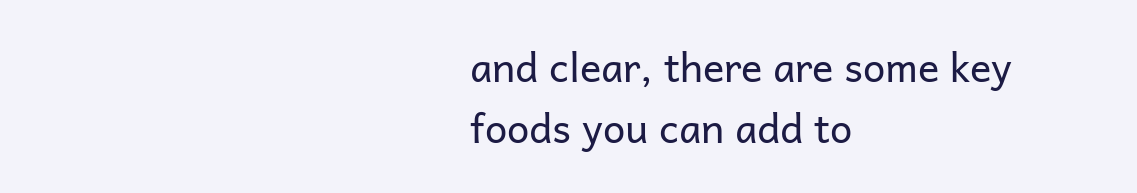and clear, there are some key foods you can add to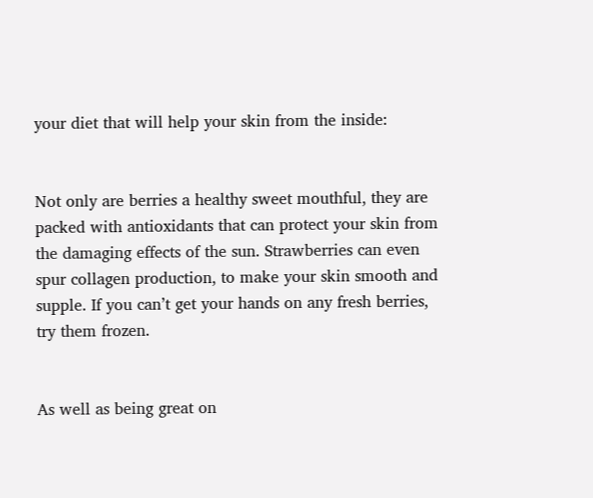your diet that will help your skin from the inside:


Not only are berries a healthy sweet mouthful, they are packed with antioxidants that can protect your skin from the damaging effects of the sun. Strawberries can even spur collagen production, to make your skin smooth and supple. If you can’t get your hands on any fresh berries, try them frozen.


As well as being great on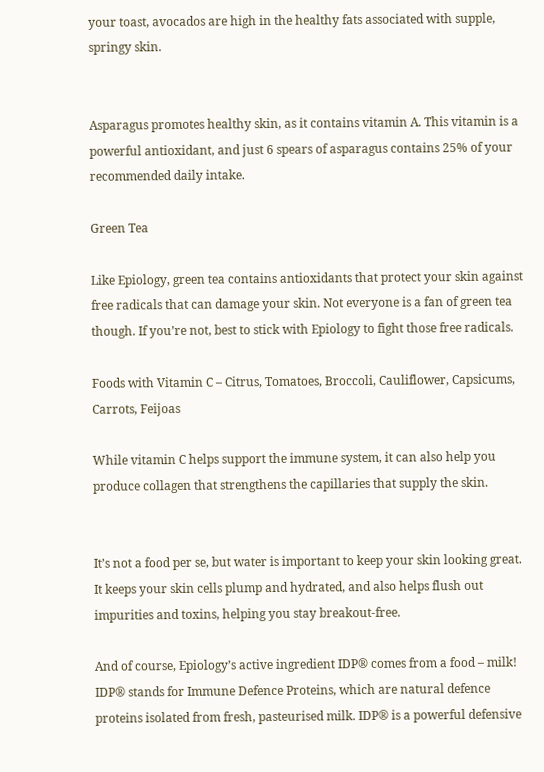your toast, avocados are high in the healthy fats associated with supple, springy skin.


Asparagus promotes healthy skin, as it contains vitamin A. This vitamin is a powerful antioxidant, and just 6 spears of asparagus contains 25% of your recommended daily intake.

Green Tea

Like Epiology, green tea contains antioxidants that protect your skin against free radicals that can damage your skin. Not everyone is a fan of green tea though. If you’re not, best to stick with Epiology to fight those free radicals.

Foods with Vitamin C – Citrus, Tomatoes, Broccoli, Cauliflower, Capsicums, Carrots, Feijoas

While vitamin C helps support the immune system, it can also help you produce collagen that strengthens the capillaries that supply the skin.


It’s not a food per se, but water is important to keep your skin looking great. It keeps your skin cells plump and hydrated, and also helps flush out impurities and toxins, helping you stay breakout-free.

And of course, Epiology’s active ingredient IDP® comes from a food – milk! IDP® stands for Immune Defence Proteins, which are natural defence proteins isolated from fresh, pasteurised milk. IDP® is a powerful defensive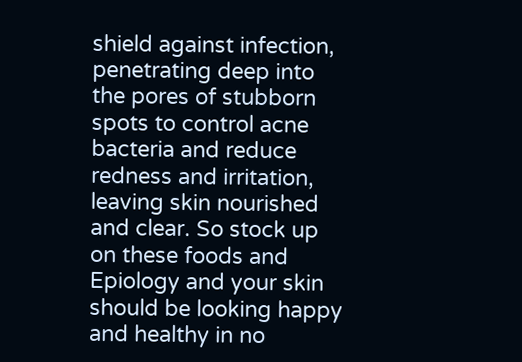shield against infection, penetrating deep into the pores of stubborn spots to control acne bacteria and reduce redness and irritation, leaving skin nourished and clear. So stock up on these foods and Epiology and your skin should be looking happy and healthy in no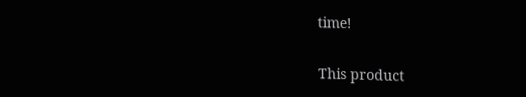time!


This product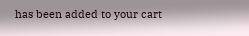has been added to your cart